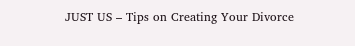JUST US – Tips on Creating Your Divorce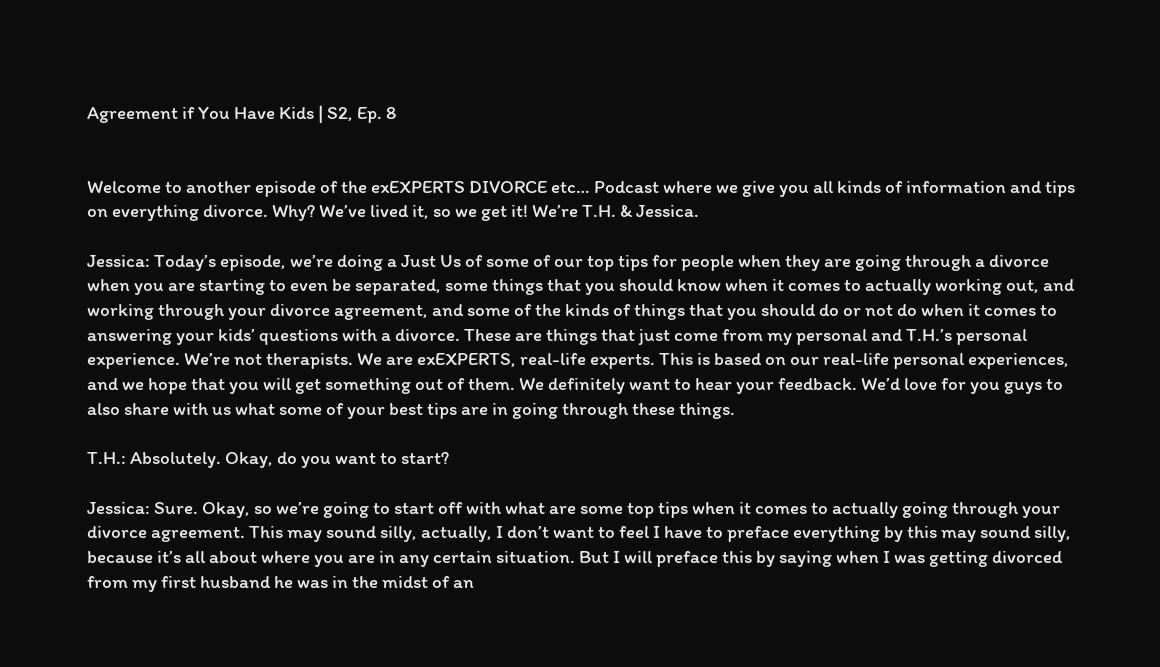Agreement if You Have Kids | S2, Ep. 8


Welcome to another episode of the exEXPERTS DIVORCE etc… Podcast where we give you all kinds of information and tips on everything divorce. Why? We’ve lived it, so we get it! We’re T.H. & Jessica.

Jessica: Today’s episode, we’re doing a Just Us of some of our top tips for people when they are going through a divorce when you are starting to even be separated, some things that you should know when it comes to actually working out, and working through your divorce agreement, and some of the kinds of things that you should do or not do when it comes to answering your kids’ questions with a divorce. These are things that just come from my personal and T.H.’s personal experience. We’re not therapists. We are exEXPERTS, real-life experts. This is based on our real-life personal experiences, and we hope that you will get something out of them. We definitely want to hear your feedback. We’d love for you guys to also share with us what some of your best tips are in going through these things.

T.H.: Absolutely. Okay, do you want to start?

Jessica: Sure. Okay, so we’re going to start off with what are some top tips when it comes to actually going through your divorce agreement. This may sound silly, actually, I don’t want to feel I have to preface everything by this may sound silly, because it’s all about where you are in any certain situation. But I will preface this by saying when I was getting divorced from my first husband he was in the midst of an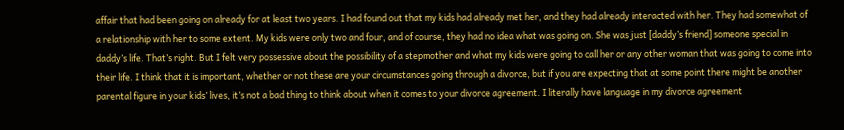affair that had been going on already for at least two years. I had found out that my kids had already met her, and they had already interacted with her. They had somewhat of a relationship with her to some extent. My kids were only two and four, and of course, they had no idea what was going on. She was just [daddy’s friend] someone special in daddy’s life. That’s right. But I felt very possessive about the possibility of a stepmother and what my kids were going to call her or any other woman that was going to come into their life. I think that it is important, whether or not these are your circumstances going through a divorce, but if you are expecting that at some point there might be another parental figure in your kids’ lives, it’s not a bad thing to think about when it comes to your divorce agreement. I literally have language in my divorce agreement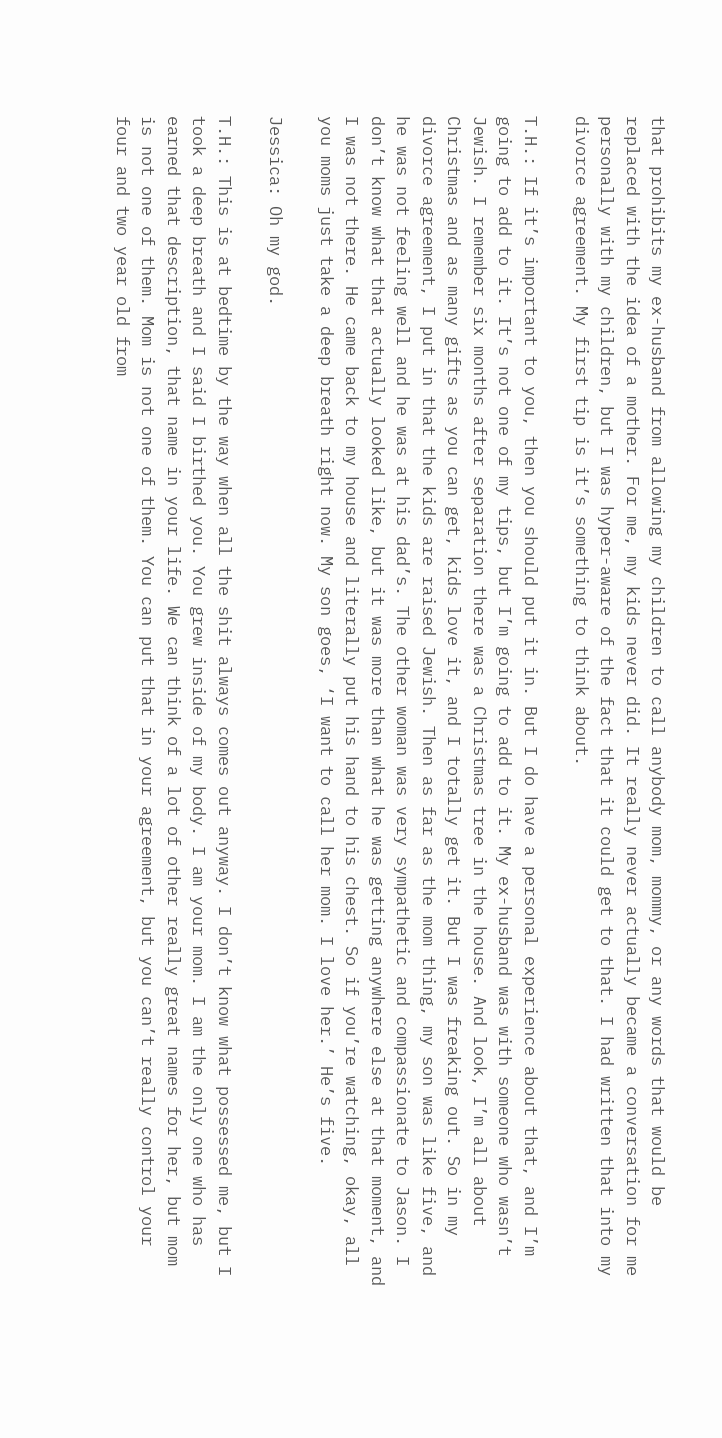that prohibits my ex-husband from allowing my children to call anybody mom, mommy, or any words that would be replaced with the idea of a mother. For me, my kids never did. It really never actually became a conversation for me personally with my children, but I was hyper-aware of the fact that it could get to that. I had written that into my divorce agreement. My first tip is it’s something to think about.

T.H.: If it’s important to you, then you should put it in. But I do have a personal experience about that, and I’m going to add to it. It’s not one of my tips, but I’m going to add to it. My ex-husband was with someone who wasn’t Jewish. I remember six months after separation there was a Christmas tree in the house. And look, I’m all about Christmas and as many gifts as you can get, kids love it, and I totally get it. But I was freaking out. So in my divorce agreement, I put in that the kids are raised Jewish. Then as far as the mom thing, my son was like five, and he was not feeling well and he was at his dad’s. The other woman was very sympathetic and compassionate to Jason. I don’t know what that actually looked like, but it was more than what he was getting anywhere else at that moment, and I was not there. He came back to my house and literally put his hand to his chest. So if you’re watching, okay, all you moms just take a deep breath right now. My son goes, ‘I want to call her mom. I love her.’ He’s five.

Jessica: Oh my god.

T.H.: This is at bedtime by the way when all the shit always comes out anyway. I don’t know what possessed me, but I took a deep breath and I said I birthed you. You grew inside of my body. I am your mom. I am the only one who has earned that description, that name in your life. We can think of a lot of other really great names for her, but mom is not one of them. Mom is not one of them. You can put that in your agreement, but you can’t really control your four and two year old from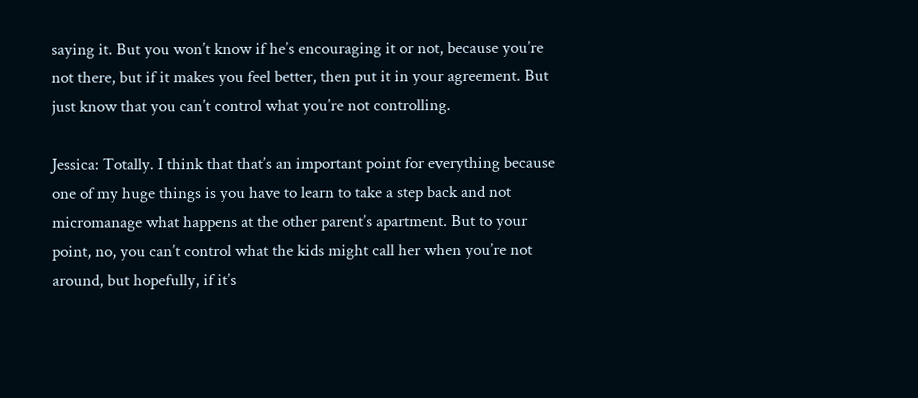saying it. But you won’t know if he’s encouraging it or not, because you’re not there, but if it makes you feel better, then put it in your agreement. But just know that you can’t control what you’re not controlling.

Jessica: Totally. I think that that’s an important point for everything because one of my huge things is you have to learn to take a step back and not micromanage what happens at the other parent’s apartment. But to your point, no, you can’t control what the kids might call her when you’re not around, but hopefully, if it’s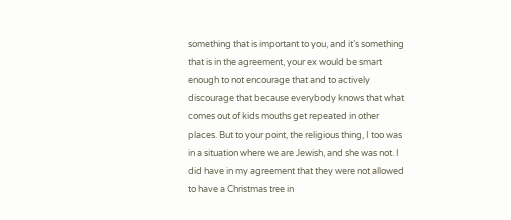something that is important to you, and it’s something that is in the agreement, your ex would be smart enough to not encourage that and to actively discourage that because everybody knows that what comes out of kids mouths get repeated in other places. But to your point, the religious thing, I too was in a situation where we are Jewish, and she was not. I did have in my agreement that they were not allowed to have a Christmas tree in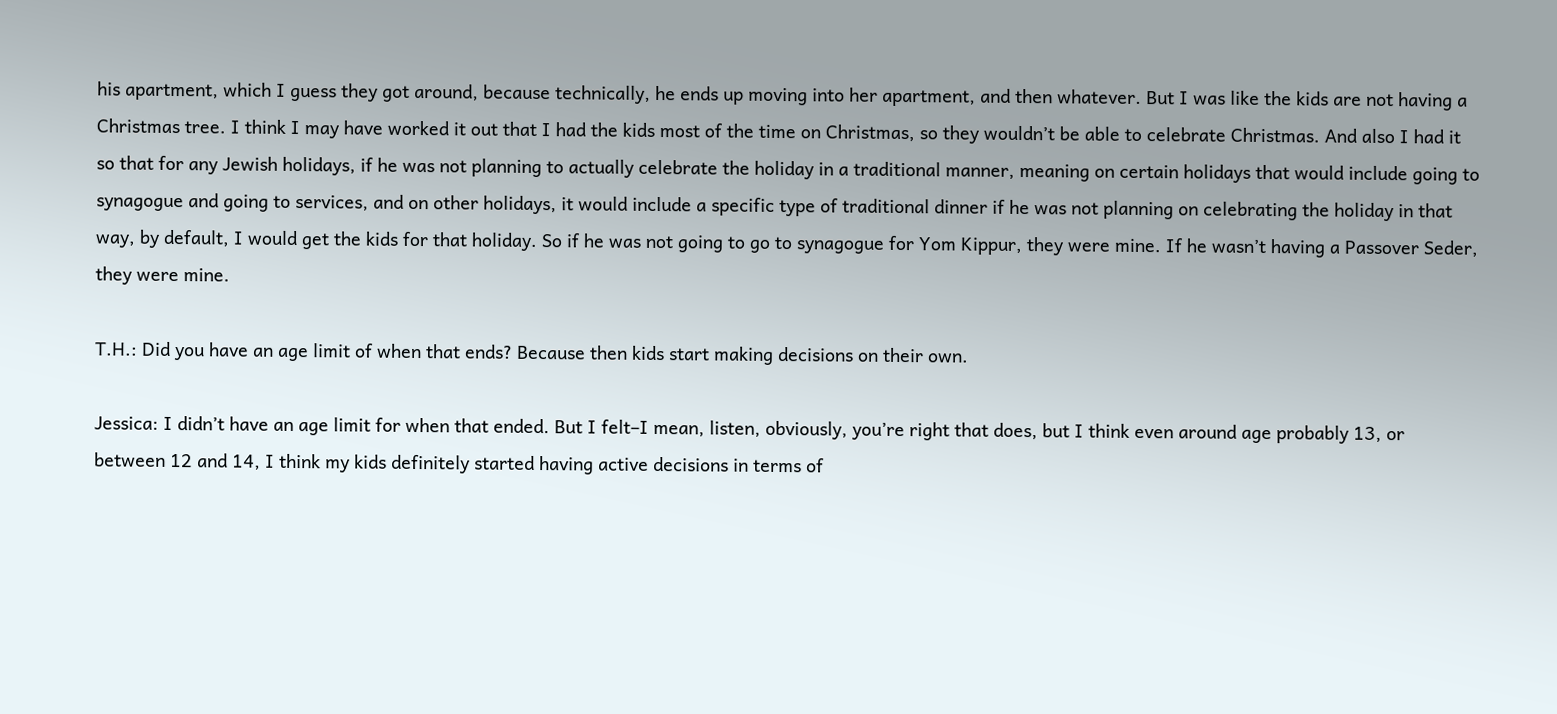his apartment, which I guess they got around, because technically, he ends up moving into her apartment, and then whatever. But I was like the kids are not having a Christmas tree. I think I may have worked it out that I had the kids most of the time on Christmas, so they wouldn’t be able to celebrate Christmas. And also I had it so that for any Jewish holidays, if he was not planning to actually celebrate the holiday in a traditional manner, meaning on certain holidays that would include going to synagogue and going to services, and on other holidays, it would include a specific type of traditional dinner if he was not planning on celebrating the holiday in that way, by default, I would get the kids for that holiday. So if he was not going to go to synagogue for Yom Kippur, they were mine. If he wasn’t having a Passover Seder, they were mine.

T.H.: Did you have an age limit of when that ends? Because then kids start making decisions on their own.

Jessica: I didn’t have an age limit for when that ended. But I felt–I mean, listen, obviously, you’re right that does, but I think even around age probably 13, or between 12 and 14, I think my kids definitely started having active decisions in terms of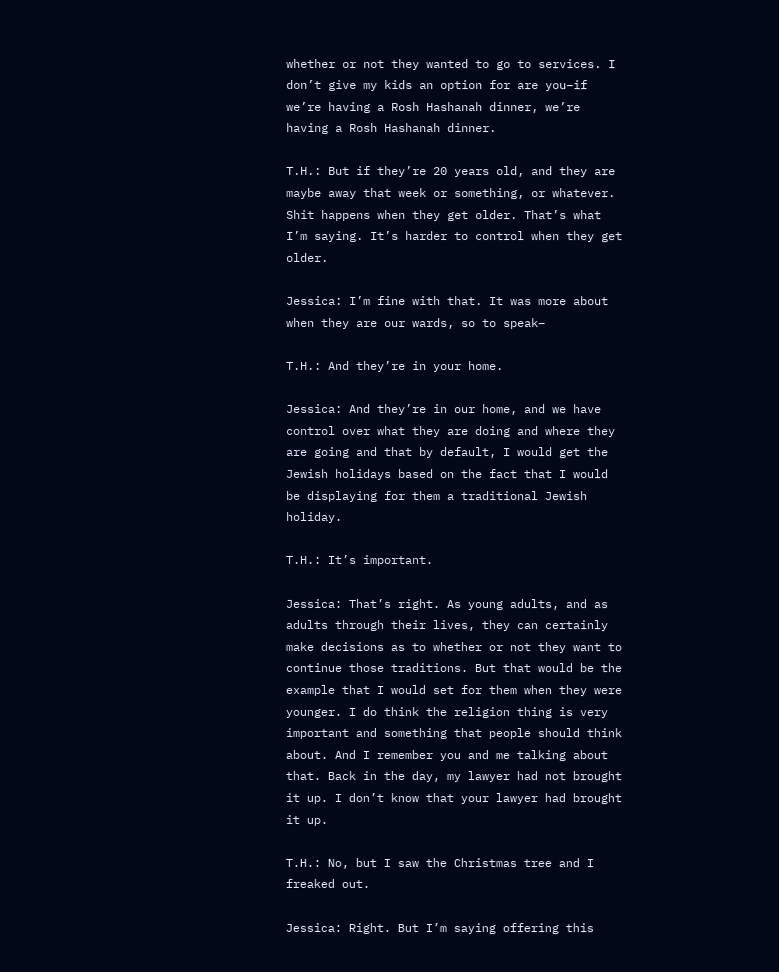whether or not they wanted to go to services. I don’t give my kids an option for are you–if we’re having a Rosh Hashanah dinner, we’re having a Rosh Hashanah dinner.

T.H.: But if they’re 20 years old, and they are maybe away that week or something, or whatever. Shit happens when they get older. That’s what I’m saying. It’s harder to control when they get older.

Jessica: I’m fine with that. It was more about when they are our wards, so to speak–

T.H.: And they’re in your home.

Jessica: And they’re in our home, and we have control over what they are doing and where they are going and that by default, I would get the Jewish holidays based on the fact that I would be displaying for them a traditional Jewish holiday.

T.H.: It’s important.

Jessica: That’s right. As young adults, and as adults through their lives, they can certainly make decisions as to whether or not they want to continue those traditions. But that would be the example that I would set for them when they were younger. I do think the religion thing is very important and something that people should think about. And I remember you and me talking about that. Back in the day, my lawyer had not brought it up. I don’t know that your lawyer had brought it up.

T.H.: No, but I saw the Christmas tree and I freaked out.

Jessica: Right. But I’m saying offering this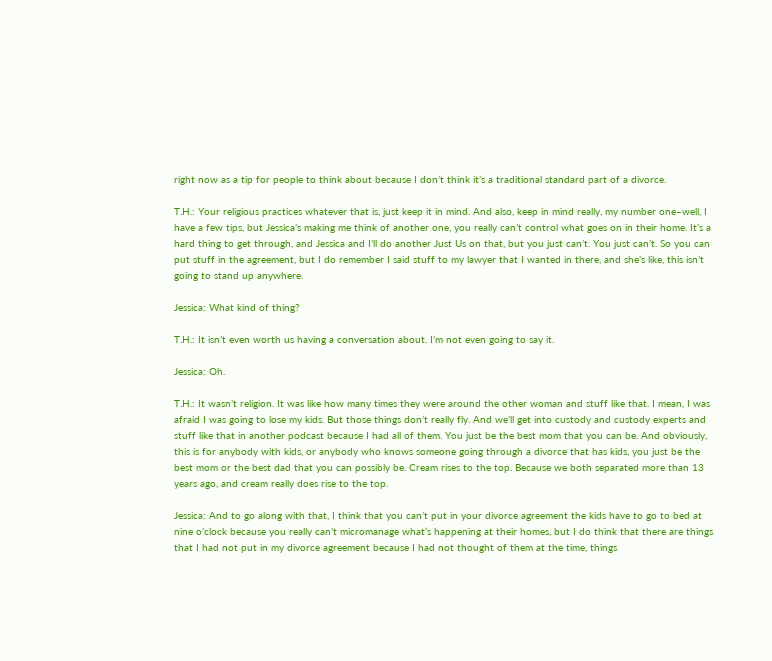right now as a tip for people to think about because I don’t think it’s a traditional standard part of a divorce.

T.H.: Your religious practices whatever that is, just keep it in mind. And also, keep in mind really, my number one–well, I have a few tips, but Jessica’s making me think of another one, you really can’t control what goes on in their home. It’s a hard thing to get through, and Jessica and I’ll do another Just Us on that, but you just can’t. You just can’t. So you can put stuff in the agreement, but I do remember I said stuff to my lawyer that I wanted in there, and she’s like, this isn’t going to stand up anywhere.

Jessica: What kind of thing?

T.H.: It isn’t even worth us having a conversation about. I’m not even going to say it.

Jessica: Oh.

T.H.: It wasn’t religion. It was like how many times they were around the other woman and stuff like that. I mean, I was afraid I was going to lose my kids. But those things don’t really fly. And we’ll get into custody and custody experts and stuff like that in another podcast because I had all of them. You just be the best mom that you can be. And obviously, this is for anybody with kids, or anybody who knows someone going through a divorce that has kids, you just be the best mom or the best dad that you can possibly be. Cream rises to the top. Because we both separated more than 13 years ago, and cream really does rise to the top.

Jessica: And to go along with that, I think that you can’t put in your divorce agreement the kids have to go to bed at nine o’clock because you really can’t micromanage what’s happening at their homes, but I do think that there are things that I had not put in my divorce agreement because I had not thought of them at the time, things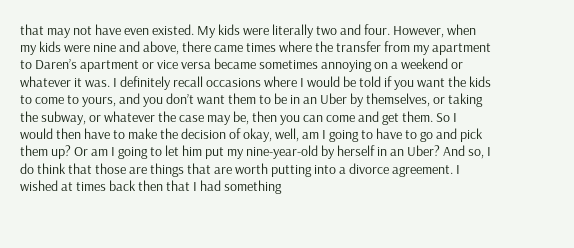that may not have even existed. My kids were literally two and four. However, when my kids were nine and above, there came times where the transfer from my apartment to Daren’s apartment or vice versa became sometimes annoying on a weekend or whatever it was. I definitely recall occasions where I would be told if you want the kids to come to yours, and you don’t want them to be in an Uber by themselves, or taking the subway, or whatever the case may be, then you can come and get them. So I would then have to make the decision of okay, well, am I going to have to go and pick them up? Or am I going to let him put my nine-year-old by herself in an Uber? And so, I do think that those are things that are worth putting into a divorce agreement. I wished at times back then that I had something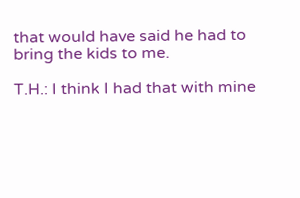that would have said he had to bring the kids to me.

T.H.: I think I had that with mine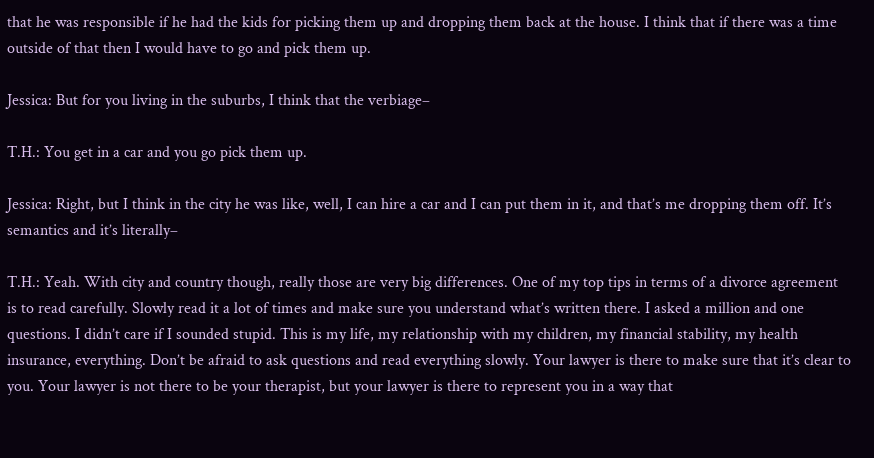that he was responsible if he had the kids for picking them up and dropping them back at the house. I think that if there was a time outside of that then I would have to go and pick them up.

Jessica: But for you living in the suburbs, I think that the verbiage–

T.H.: You get in a car and you go pick them up.

Jessica: Right, but I think in the city he was like, well, I can hire a car and I can put them in it, and that’s me dropping them off. It’s semantics and it’s literally–

T.H.: Yeah. With city and country though, really those are very big differences. One of my top tips in terms of a divorce agreement is to read carefully. Slowly read it a lot of times and make sure you understand what’s written there. I asked a million and one questions. I didn’t care if I sounded stupid. This is my life, my relationship with my children, my financial stability, my health insurance, everything. Don’t be afraid to ask questions and read everything slowly. Your lawyer is there to make sure that it’s clear to you. Your lawyer is not there to be your therapist, but your lawyer is there to represent you in a way that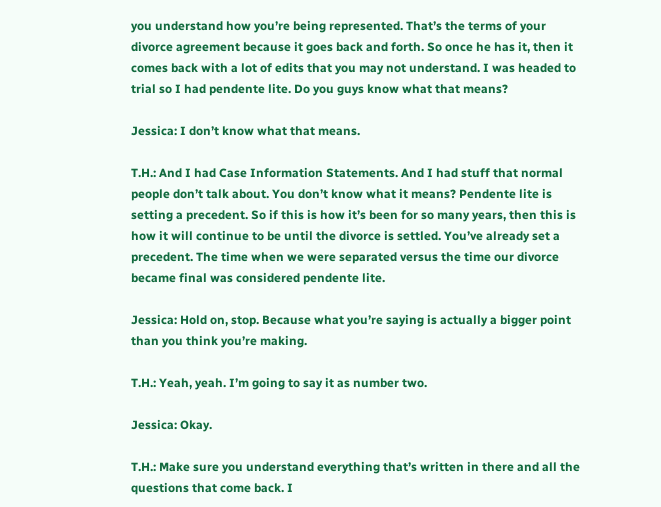you understand how you’re being represented. That’s the terms of your divorce agreement because it goes back and forth. So once he has it, then it comes back with a lot of edits that you may not understand. I was headed to trial so I had pendente lite. Do you guys know what that means?

Jessica: I don’t know what that means.

T.H.: And I had Case Information Statements. And I had stuff that normal people don’t talk about. You don’t know what it means? Pendente lite is setting a precedent. So if this is how it’s been for so many years, then this is how it will continue to be until the divorce is settled. You’ve already set a precedent. The time when we were separated versus the time our divorce became final was considered pendente lite.

Jessica: Hold on, stop. Because what you’re saying is actually a bigger point than you think you’re making.

T.H.: Yeah, yeah. I’m going to say it as number two.

Jessica: Okay.

T.H.: Make sure you understand everything that’s written in there and all the questions that come back. I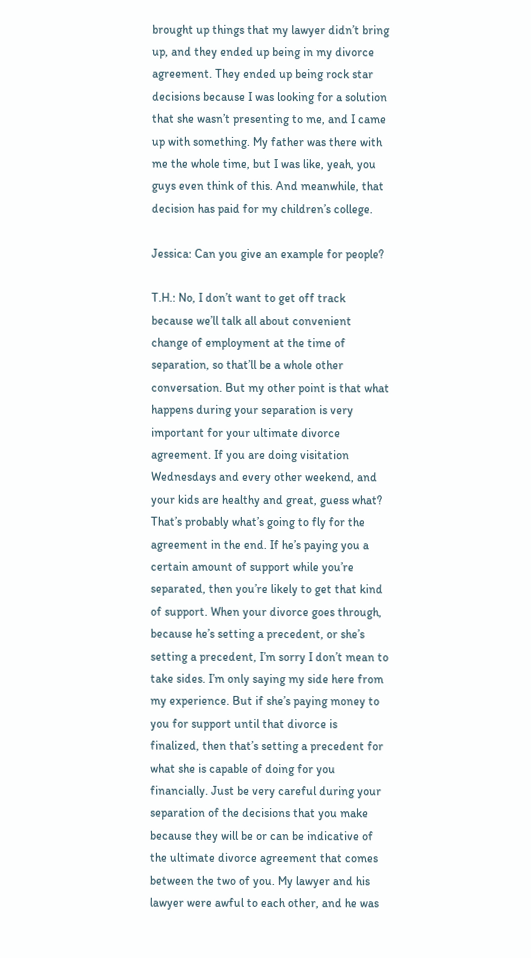brought up things that my lawyer didn’t bring up, and they ended up being in my divorce agreement. They ended up being rock star decisions because I was looking for a solution that she wasn’t presenting to me, and I came up with something. My father was there with me the whole time, but I was like, yeah, you guys even think of this. And meanwhile, that decision has paid for my children’s college.

Jessica: Can you give an example for people?

T.H.: No, I don’t want to get off track because we’ll talk all about convenient change of employment at the time of separation, so that’ll be a whole other conversation. But my other point is that what happens during your separation is very important for your ultimate divorce agreement. If you are doing visitation Wednesdays and every other weekend, and your kids are healthy and great, guess what? That’s probably what’s going to fly for the agreement in the end. If he’s paying you a certain amount of support while you’re separated, then you’re likely to get that kind of support. When your divorce goes through, because he’s setting a precedent, or she’s setting a precedent, I’m sorry I don’t mean to take sides. I’m only saying my side here from my experience. But if she’s paying money to you for support until that divorce is finalized, then that’s setting a precedent for what she is capable of doing for you financially. Just be very careful during your separation of the decisions that you make because they will be or can be indicative of the ultimate divorce agreement that comes between the two of you. My lawyer and his lawyer were awful to each other, and he was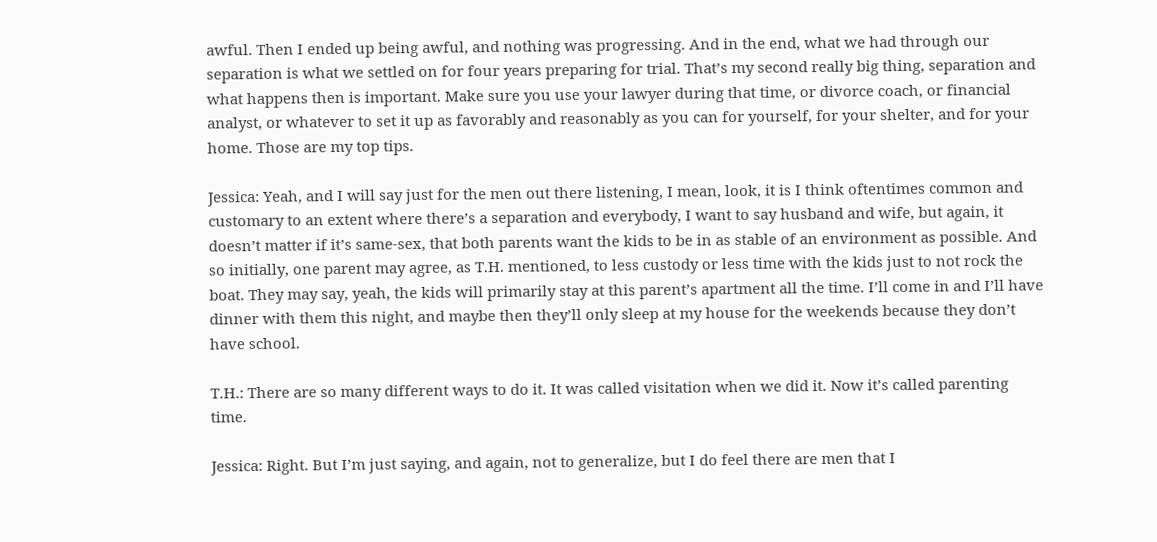awful. Then I ended up being awful, and nothing was progressing. And in the end, what we had through our separation is what we settled on for four years preparing for trial. That’s my second really big thing, separation and what happens then is important. Make sure you use your lawyer during that time, or divorce coach, or financial analyst, or whatever to set it up as favorably and reasonably as you can for yourself, for your shelter, and for your home. Those are my top tips.

Jessica: Yeah, and I will say just for the men out there listening, I mean, look, it is I think oftentimes common and customary to an extent where there’s a separation and everybody, I want to say husband and wife, but again, it doesn’t matter if it’s same-sex, that both parents want the kids to be in as stable of an environment as possible. And so initially, one parent may agree, as T.H. mentioned, to less custody or less time with the kids just to not rock the boat. They may say, yeah, the kids will primarily stay at this parent’s apartment all the time. I’ll come in and I’ll have dinner with them this night, and maybe then they’ll only sleep at my house for the weekends because they don’t have school.

T.H.: There are so many different ways to do it. It was called visitation when we did it. Now it’s called parenting time.

Jessica: Right. But I’m just saying, and again, not to generalize, but I do feel there are men that I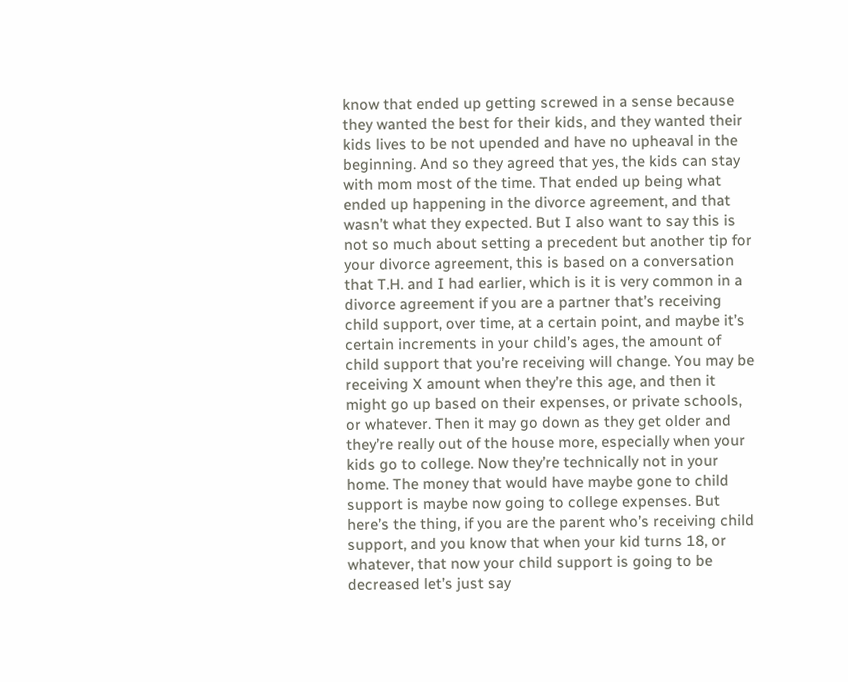know that ended up getting screwed in a sense because they wanted the best for their kids, and they wanted their kids lives to be not upended and have no upheaval in the beginning. And so they agreed that yes, the kids can stay with mom most of the time. That ended up being what ended up happening in the divorce agreement, and that wasn’t what they expected. But I also want to say this is not so much about setting a precedent but another tip for your divorce agreement, this is based on a conversation that T.H. and I had earlier, which is it is very common in a divorce agreement if you are a partner that’s receiving child support, over time, at a certain point, and maybe it’s certain increments in your child’s ages, the amount of child support that you’re receiving will change. You may be receiving X amount when they’re this age, and then it might go up based on their expenses, or private schools, or whatever. Then it may go down as they get older and they’re really out of the house more, especially when your kids go to college. Now they’re technically not in your home. The money that would have maybe gone to child support is maybe now going to college expenses. But here’s the thing, if you are the parent who’s receiving child support, and you know that when your kid turns 18, or whatever, that now your child support is going to be decreased let’s just say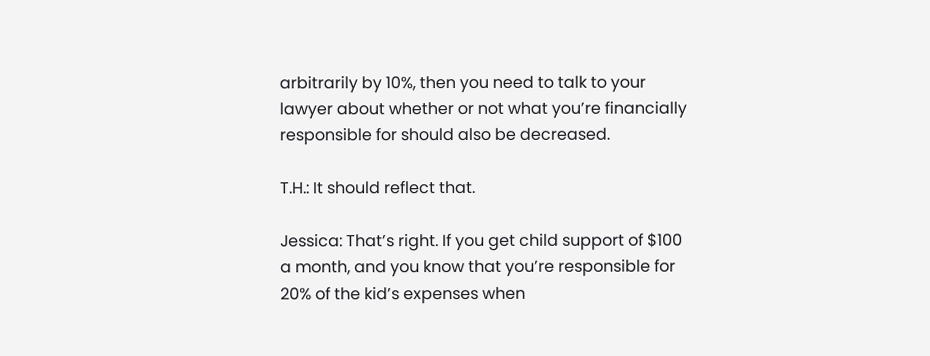arbitrarily by 10%, then you need to talk to your lawyer about whether or not what you’re financially responsible for should also be decreased.

T.H.: It should reflect that.

Jessica: That’s right. If you get child support of $100 a month, and you know that you’re responsible for 20% of the kid’s expenses when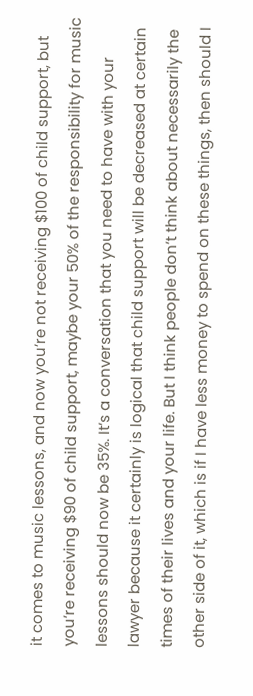it comes to music lessons, and now you’re not receiving $100 of child support, but you’re receiving $90 of child support, maybe your 50% of the responsibility for music lessons should now be 35%. It’s a conversation that you need to have with your lawyer because it certainly is logical that child support will be decreased at certain times of their lives and your life. But I think people don’t think about necessarily the other side of it, which is if I have less money to spend on these things, then should I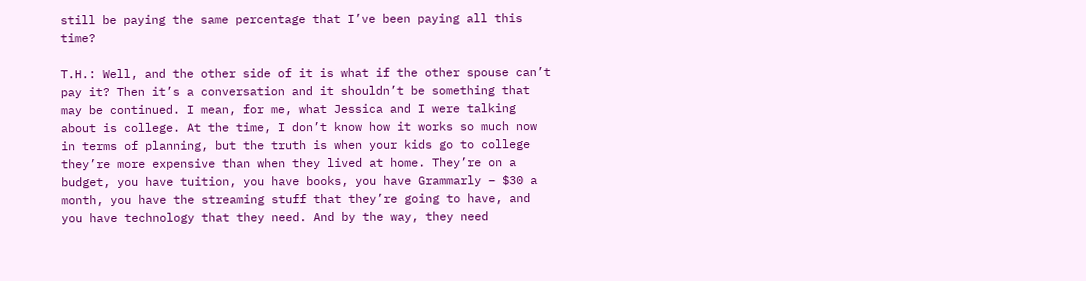still be paying the same percentage that I’ve been paying all this time?

T.H.: Well, and the other side of it is what if the other spouse can’t pay it? Then it’s a conversation and it shouldn’t be something that may be continued. I mean, for me, what Jessica and I were talking about is college. At the time, I don’t know how it works so much now in terms of planning, but the truth is when your kids go to college they’re more expensive than when they lived at home. They’re on a budget, you have tuition, you have books, you have Grammarly – $30 a month, you have the streaming stuff that they’re going to have, and you have technology that they need. And by the way, they need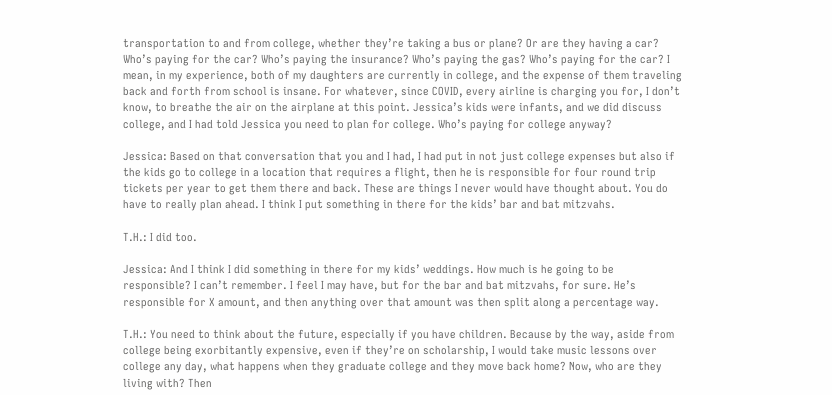transportation to and from college, whether they’re taking a bus or plane? Or are they having a car? Who’s paying for the car? Who’s paying the insurance? Who’s paying the gas? Who’s paying for the car? I mean, in my experience, both of my daughters are currently in college, and the expense of them traveling back and forth from school is insane. For whatever, since COVID, every airline is charging you for, I don’t know, to breathe the air on the airplane at this point. Jessica’s kids were infants, and we did discuss college, and I had told Jessica you need to plan for college. Who’s paying for college anyway?

Jessica: Based on that conversation that you and I had, I had put in not just college expenses but also if the kids go to college in a location that requires a flight, then he is responsible for four round trip tickets per year to get them there and back. These are things I never would have thought about. You do have to really plan ahead. I think I put something in there for the kids’ bar and bat mitzvahs.

T.H.: I did too.

Jessica: And I think I did something in there for my kids’ weddings. How much is he going to be responsible? I can’t remember. I feel I may have, but for the bar and bat mitzvahs, for sure. He’s responsible for X amount, and then anything over that amount was then split along a percentage way.

T.H.: You need to think about the future, especially if you have children. Because by the way, aside from college being exorbitantly expensive, even if they’re on scholarship, I would take music lessons over college any day, what happens when they graduate college and they move back home? Now, who are they living with? Then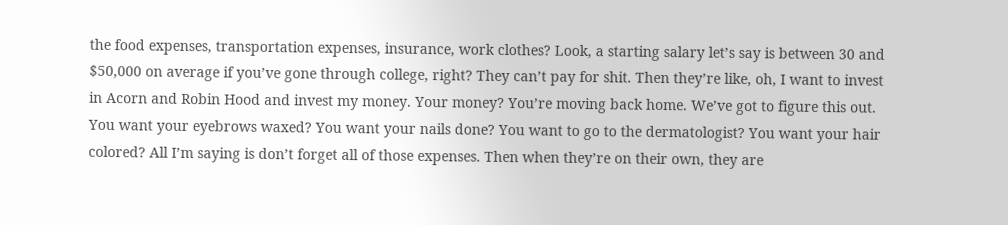the food expenses, transportation expenses, insurance, work clothes? Look, a starting salary let’s say is between 30 and $50,000 on average if you’ve gone through college, right? They can’t pay for shit. Then they’re like, oh, I want to invest in Acorn and Robin Hood and invest my money. Your money? You’re moving back home. We’ve got to figure this out. You want your eyebrows waxed? You want your nails done? You want to go to the dermatologist? You want your hair colored? All I’m saying is don’t forget all of those expenses. Then when they’re on their own, they are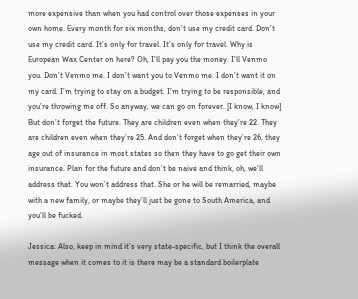more expensive than when you had control over those expenses in your own home. Every month for six months, don’t use my credit card. Don’t use my credit card. It’s only for travel. It’s only for travel. Why is European Wax Center on here? Oh, I’ll pay you the money. I’ll Venmo you. Don’t Venmo me. I don’t want you to Venmo me. I don’t want it on my card. I’m trying to stay on a budget. I’m trying to be responsible, and you’re throwing me off. So anyway, we can go on forever. [I know, I know] But don’t forget the future. They are children even when they’re 22. They are children even when they’re 25. And don’t forget when they’re 26, they age out of insurance in most states so then they have to go get their own insurance. Plan for the future and don’t be naive and think, oh, we’ll address that. You won’t address that. She or he will be remarried, maybe with a new family, or maybe they’ll just be gone to South America, and you’ll be fucked.

Jessica: Also, keep in mind it’s very state-specific, but I think the overall message when it comes to it is there may be a standard boilerplate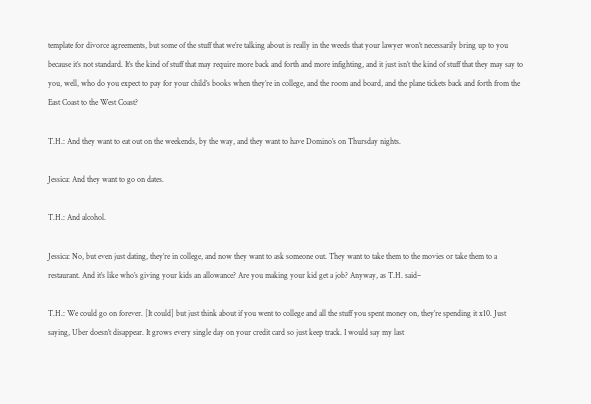template for divorce agreements, but some of the stuff that we’re talking about is really in the weeds that your lawyer won’t necessarily bring up to you because it’s not standard. It’s the kind of stuff that may require more back and forth and more infighting, and it just isn’t the kind of stuff that they may say to you, well, who do you expect to pay for your child’s books when they’re in college, and the room and board, and the plane tickets back and forth from the East Coast to the West Coast?

T.H.: And they want to eat out on the weekends, by the way, and they want to have Domino’s on Thursday nights.

Jessica: And they want to go on dates.

T.H.: And alcohol.

Jessica: No, but even just dating, they’re in college, and now they want to ask someone out. They want to take them to the movies or take them to a restaurant. And it’s like who’s giving your kids an allowance? Are you making your kid get a job? Anyway, as T.H. said–

T.H.: We could go on forever. [It could] but just think about if you went to college and all the stuff you spent money on, they’re spending it x10. Just saying, Uber doesn’t disappear. It grows every single day on your credit card so just keep track. I would say my last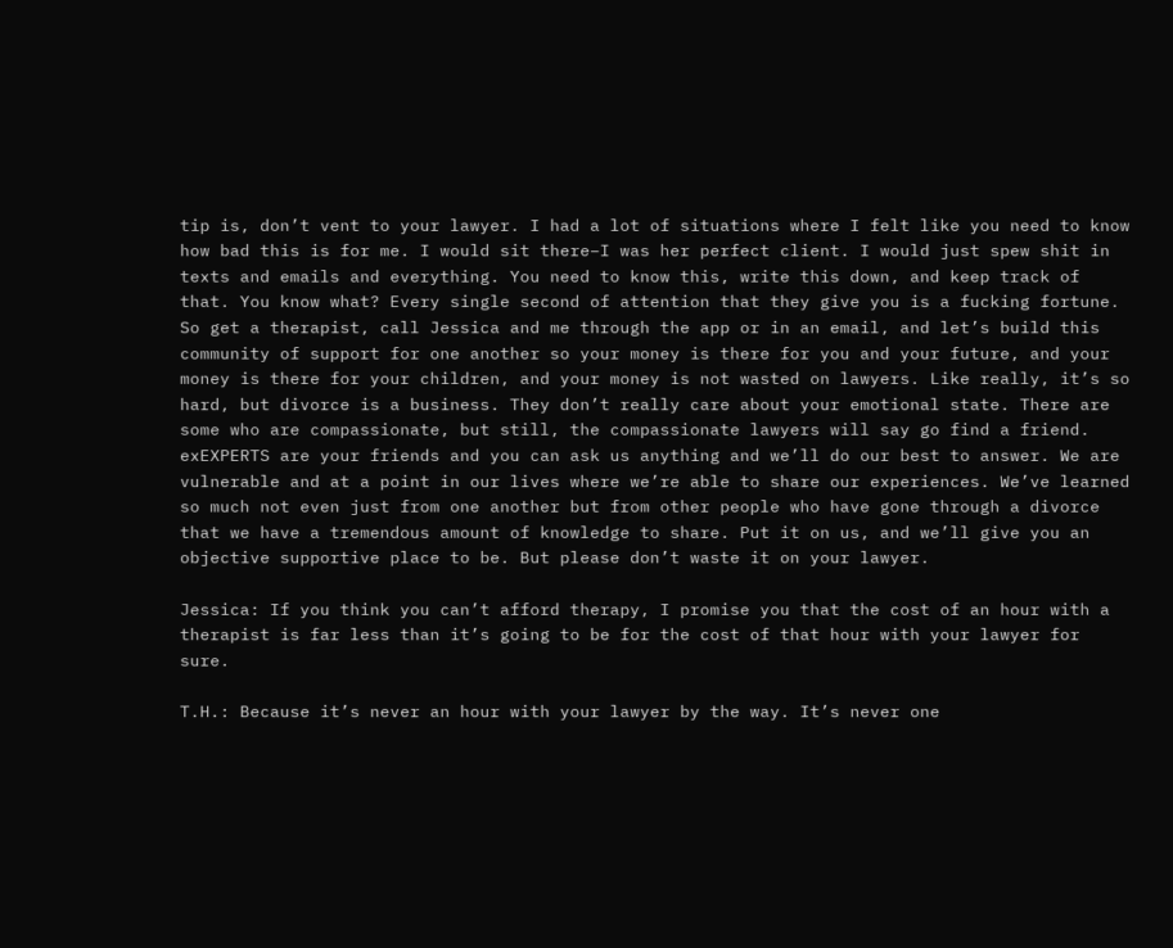tip is, don’t vent to your lawyer. I had a lot of situations where I felt like you need to know how bad this is for me. I would sit there–I was her perfect client. I would just spew shit in texts and emails and everything. You need to know this, write this down, and keep track of that. You know what? Every single second of attention that they give you is a fucking fortune. So get a therapist, call Jessica and me through the app or in an email, and let’s build this community of support for one another so your money is there for you and your future, and your money is there for your children, and your money is not wasted on lawyers. Like really, it’s so hard, but divorce is a business. They don’t really care about your emotional state. There are some who are compassionate, but still, the compassionate lawyers will say go find a friend. exEXPERTS are your friends and you can ask us anything and we’ll do our best to answer. We are vulnerable and at a point in our lives where we’re able to share our experiences. We’ve learned so much not even just from one another but from other people who have gone through a divorce that we have a tremendous amount of knowledge to share. Put it on us, and we’ll give you an objective supportive place to be. But please don’t waste it on your lawyer.

Jessica: If you think you can’t afford therapy, I promise you that the cost of an hour with a therapist is far less than it’s going to be for the cost of that hour with your lawyer for sure.

T.H.: Because it’s never an hour with your lawyer by the way. It’s never one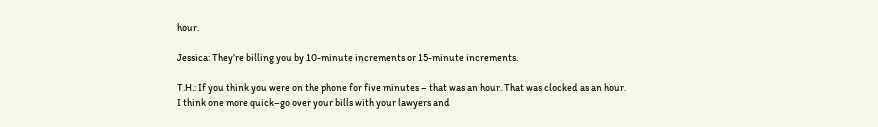hour.

Jessica: They’re billing you by 10-minute increments or 15-minute increments.

T.H.: If you think you were on the phone for five minutes – that was an hour. That was clocked as an hour. I think one more quick–go over your bills with your lawyers and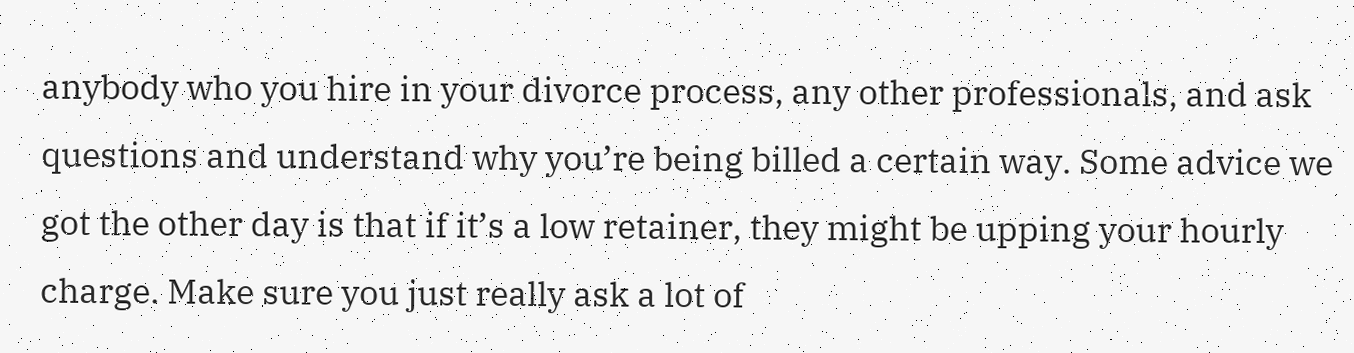anybody who you hire in your divorce process, any other professionals, and ask questions and understand why you’re being billed a certain way. Some advice we got the other day is that if it’s a low retainer, they might be upping your hourly charge. Make sure you just really ask a lot of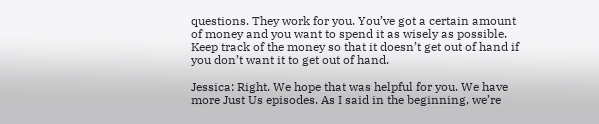questions. They work for you. You’ve got a certain amount of money and you want to spend it as wisely as possible. Keep track of the money so that it doesn’t get out of hand if you don’t want it to get out of hand.

Jessica: Right. We hope that was helpful for you. We have more Just Us episodes. As I said in the beginning, we’re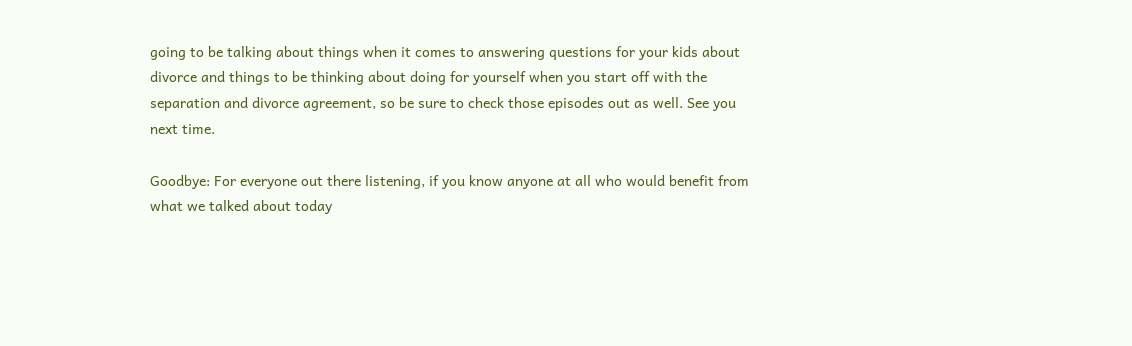going to be talking about things when it comes to answering questions for your kids about divorce and things to be thinking about doing for yourself when you start off with the separation and divorce agreement, so be sure to check those episodes out as well. See you next time.

Goodbye: For everyone out there listening, if you know anyone at all who would benefit from what we talked about today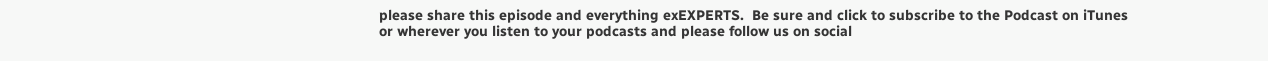please share this episode and everything exEXPERTS.  Be sure and click to subscribe to the Podcast on iTunes or wherever you listen to your podcasts and please follow us on social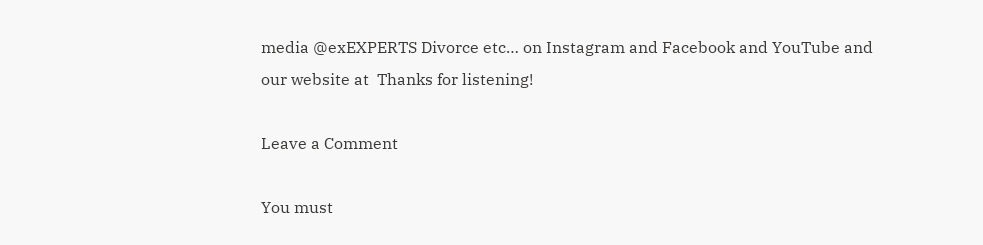media @exEXPERTS Divorce etc… on Instagram and Facebook and YouTube and our website at  Thanks for listening!

Leave a Comment

You must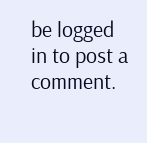be logged in to post a comment.